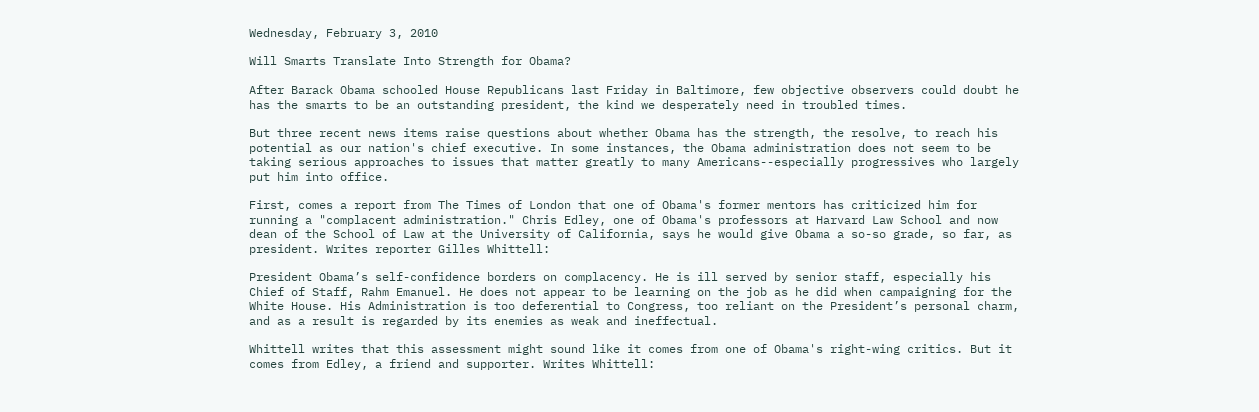Wednesday, February 3, 2010

Will Smarts Translate Into Strength for Obama?

After Barack Obama schooled House Republicans last Friday in Baltimore, few objective observers could doubt he has the smarts to be an outstanding president, the kind we desperately need in troubled times.

But three recent news items raise questions about whether Obama has the strength, the resolve, to reach his potential as our nation's chief executive. In some instances, the Obama administration does not seem to be taking serious approaches to issues that matter greatly to many Americans--especially progressives who largely put him into office.

First, comes a report from The Times of London that one of Obama's former mentors has criticized him for running a "complacent administration." Chris Edley, one of Obama's professors at Harvard Law School and now dean of the School of Law at the University of California, says he would give Obama a so-so grade, so far, as president. Writes reporter Gilles Whittell:

President Obama’s self-confidence borders on complacency. He is ill served by senior staff, especially his Chief of Staff, Rahm Emanuel. He does not appear to be learning on the job as he did when campaigning for the White House. His Administration is too deferential to Congress, too reliant on the President’s personal charm, and as a result is regarded by its enemies as weak and ineffectual.

Whittell writes that this assessment might sound like it comes from one of Obama's right-wing critics. But it comes from Edley, a friend and supporter. Writes Whittell: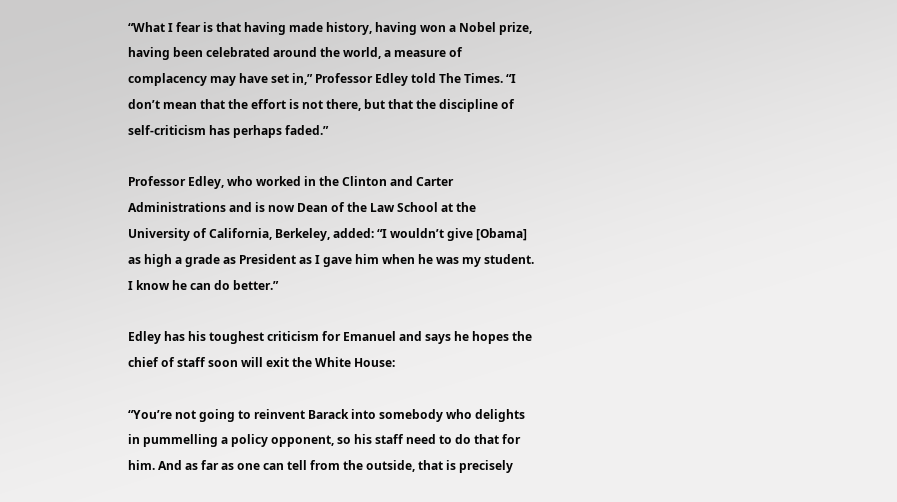“What I fear is that having made history, having won a Nobel prize, having been celebrated around the world, a measure of complacency may have set in,” Professor Edley told The Times. “I don’t mean that the effort is not there, but that the discipline of self-criticism has perhaps faded.”

Professor Edley, who worked in the Clinton and Carter Administrations and is now Dean of the Law School at the University of California, Berkeley, added: “I wouldn’t give [Obama] as high a grade as President as I gave him when he was my student. I know he can do better.”

Edley has his toughest criticism for Emanuel and says he hopes the chief of staff soon will exit the White House:

“You’re not going to reinvent Barack into somebody who delights in pummelling a policy opponent, so his staff need to do that for him. And as far as one can tell from the outside, that is precisely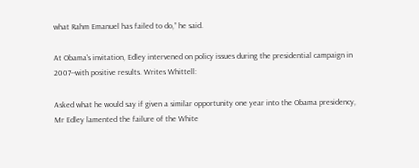what Rahm Emanuel has failed to do,” he said.

At Obama's invitation, Edley intervened on policy issues during the presidential campaign in 2007--with positive results. Writes Whittell:

Asked what he would say if given a similar opportunity one year into the Obama presidency, Mr Edley lamented the failure of the White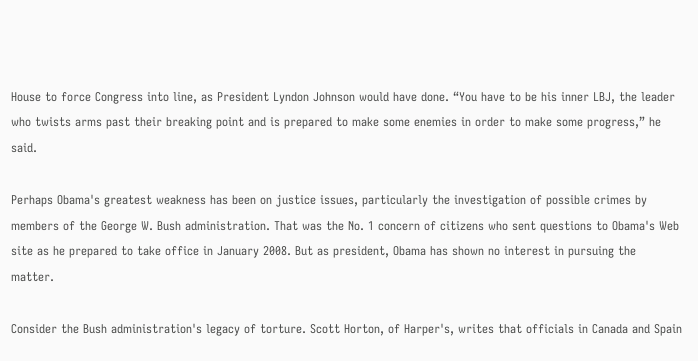House to force Congress into line, as President Lyndon Johnson would have done. “You have to be his inner LBJ, the leader who twists arms past their breaking point and is prepared to make some enemies in order to make some progress,” he said.

Perhaps Obama's greatest weakness has been on justice issues, particularly the investigation of possible crimes by members of the George W. Bush administration. That was the No. 1 concern of citizens who sent questions to Obama's Web site as he prepared to take office in January 2008. But as president, Obama has shown no interest in pursuing the matter.

Consider the Bush administration's legacy of torture. Scott Horton, of Harper's, writes that officials in Canada and Spain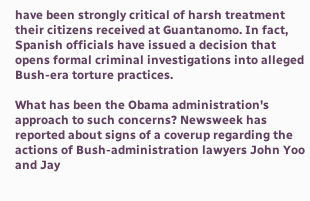have been strongly critical of harsh treatment their citizens received at Guantanomo. In fact, Spanish officials have issued a decision that opens formal criminal investigations into alleged Bush-era torture practices.

What has been the Obama administration's approach to such concerns? Newsweek has reported about signs of a coverup regarding the actions of Bush-administration lawyers John Yoo and Jay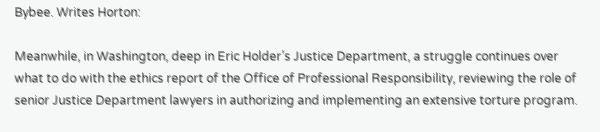Bybee. Writes Horton:

Meanwhile, in Washington, deep in Eric Holder’s Justice Department, a struggle continues over what to do with the ethics report of the Office of Professional Responsibility, reviewing the role of senior Justice Department lawyers in authorizing and implementing an extensive torture program.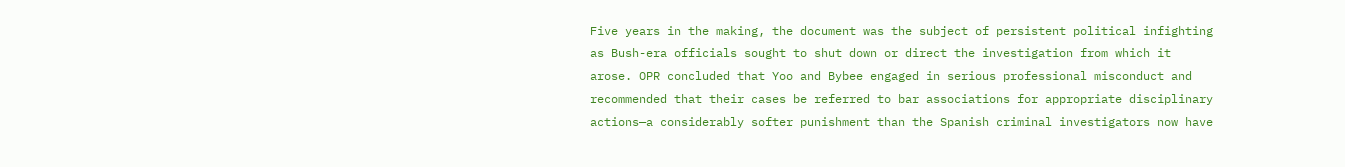Five years in the making, the document was the subject of persistent political infighting as Bush-era officials sought to shut down or direct the investigation from which it arose. OPR concluded that Yoo and Bybee engaged in serious professional misconduct and recommended that their cases be referred to bar associations for appropriate disciplinary actions—a considerably softer punishment than the Spanish criminal investigators now have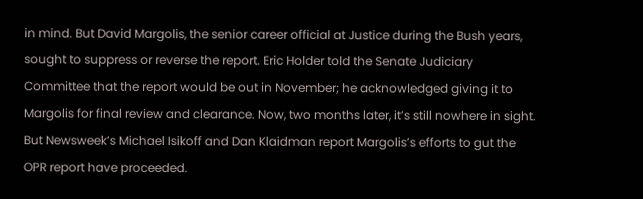in mind. But David Margolis, the senior career official at Justice during the Bush years, sought to suppress or reverse the report. Eric Holder told the Senate Judiciary Committee that the report would be out in November; he acknowledged giving it to Margolis for final review and clearance. Now, two months later, it’s still nowhere in sight. But Newsweek’s Michael Isikoff and Dan Klaidman report Margolis’s efforts to gut the OPR report have proceeded.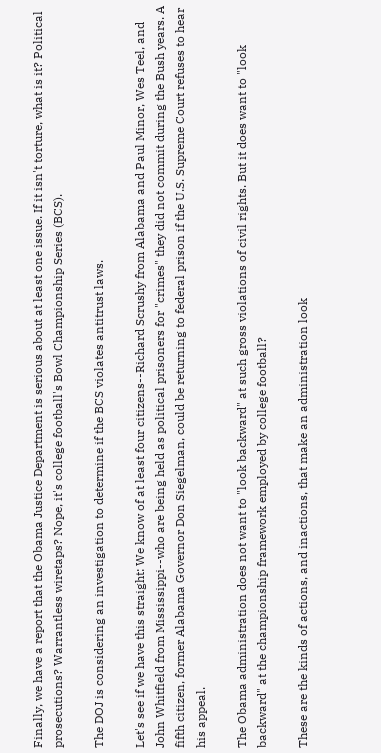Finally, we have a report that the Obama Justice Department is serious about at least one issue. If it isn't torture, what is it? Political prosecutions? Warrantless wiretaps? Nope, it's college football's Bowl Championship Series (BCS).

The DOJ is considering an investigation to determine if the BCS violates antitrust laws.

Let's see if we have this straight: We know of at least four citizens--Richard Scrushy from Alabama and Paul Minor, Wes Teel, and John Whitfield from Mississippi--who are being held as political prisoners for "crimes" they did not commit during the Bush years. A fifth citizen, former Alabama Governor Don Siegelman, could be returning to federal prison if the U.S. Supreme Court refuses to hear his appeal.

The Obama administration does not want to "look backward" at such gross violations of civil rights. But it does want to "look backward" at the championship framework employed by college football?

These are the kinds of actions, and inactions, that make an administration look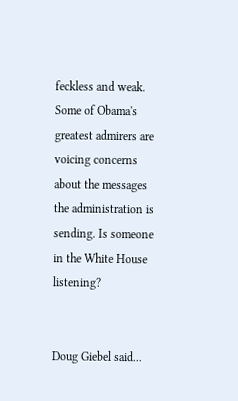feckless and weak. Some of Obama's greatest admirers are voicing concerns about the messages the administration is sending. Is someone in the White House listening?


Doug Giebel said...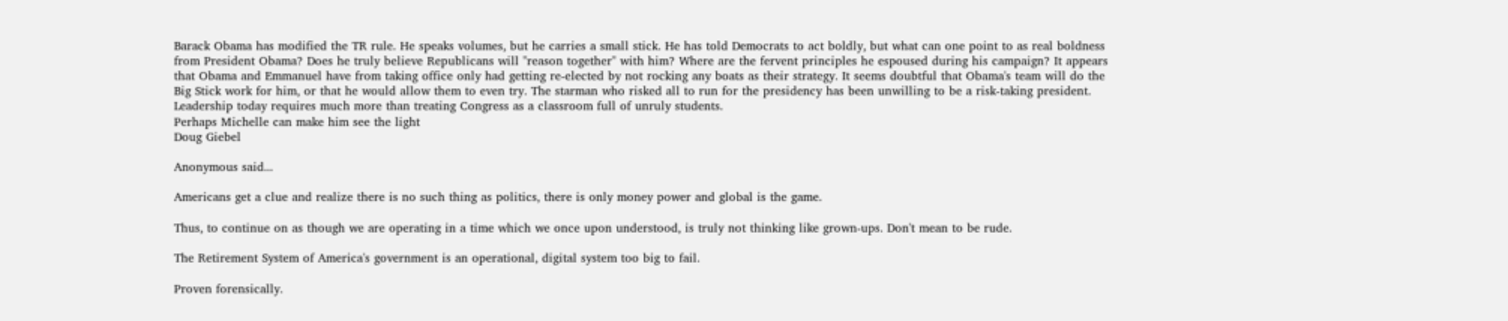Barack Obama has modified the TR rule. He speaks volumes, but he carries a small stick. He has told Democrats to act boldly, but what can one point to as real boldness from President Obama? Does he truly believe Republicans will "reason together" with him? Where are the fervent principles he espoused during his campaign? It appears that Obama and Emmanuel have from taking office only had getting re-elected by not rocking any boats as their strategy. It seems doubtful that Obama's team will do the Big Stick work for him, or that he would allow them to even try. The starman who risked all to run for the presidency has been unwilling to be a risk-taking president. Leadership today requires much more than treating Congress as a classroom full of unruly students.
Perhaps Michelle can make him see the light
Doug Giebel

Anonymous said...

Americans get a clue and realize there is no such thing as politics, there is only money power and global is the game.

Thus, to continue on as though we are operating in a time which we once upon understood, is truly not thinking like grown-ups. Don't mean to be rude.

The Retirement System of America's government is an operational, digital system too big to fail.

Proven forensically.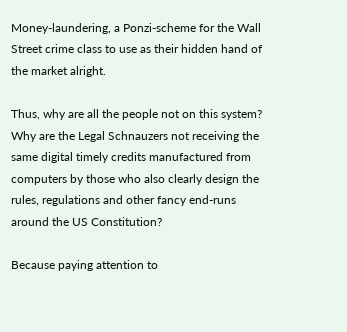Money-laundering, a Ponzi-scheme for the Wall Street crime class to use as their hidden hand of the market alright.

Thus, why are all the people not on this system? Why are the Legal Schnauzers not receiving the same digital timely credits manufactured from computers by those who also clearly design the rules, regulations and other fancy end-runs around the US Constitution?

Because paying attention to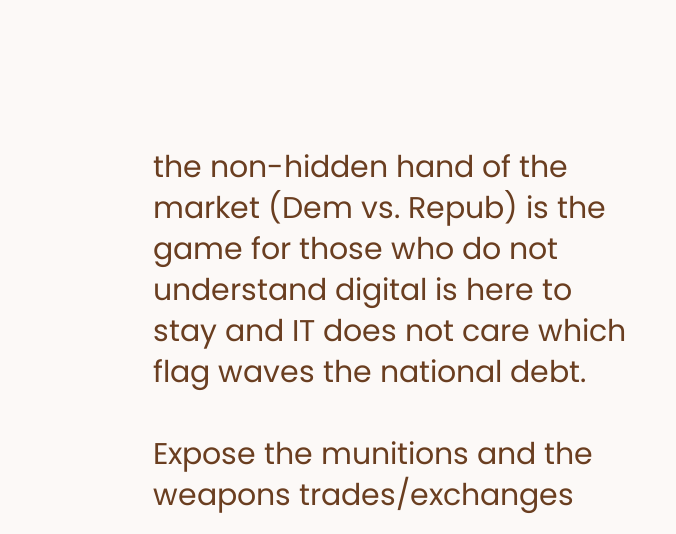the non-hidden hand of the market (Dem vs. Repub) is the game for those who do not understand digital is here to stay and IT does not care which flag waves the national debt.

Expose the munitions and the weapons trades/exchanges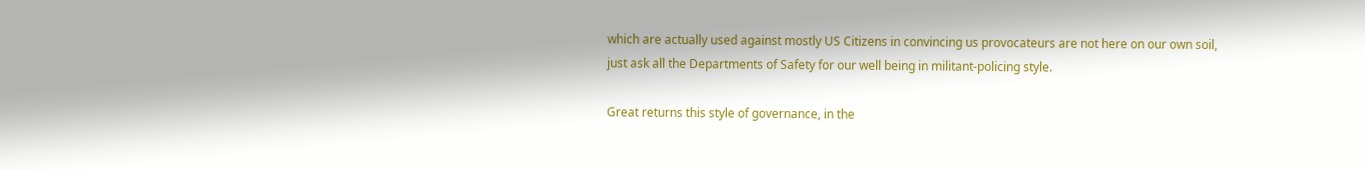which are actually used against mostly US Citizens in convincing us provocateurs are not here on our own soil, just ask all the Departments of Safety for our well being in militant-policing style.

Great returns this style of governance, in the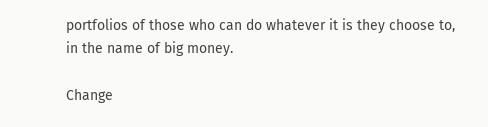portfolios of those who can do whatever it is they choose to, in the name of big money.

Change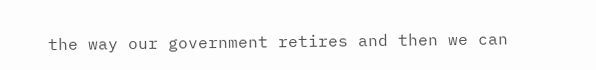the way our government retires and then we can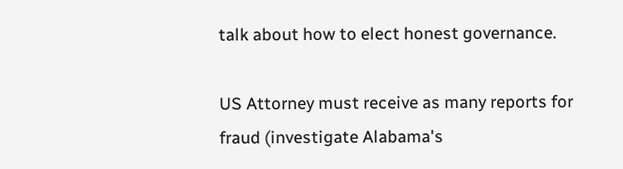talk about how to elect honest governance.

US Attorney must receive as many reports for fraud (investigate Alabama's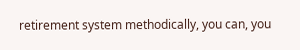retirement system methodically, you can, you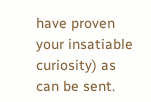have proven your insatiable curiosity) as can be sent.